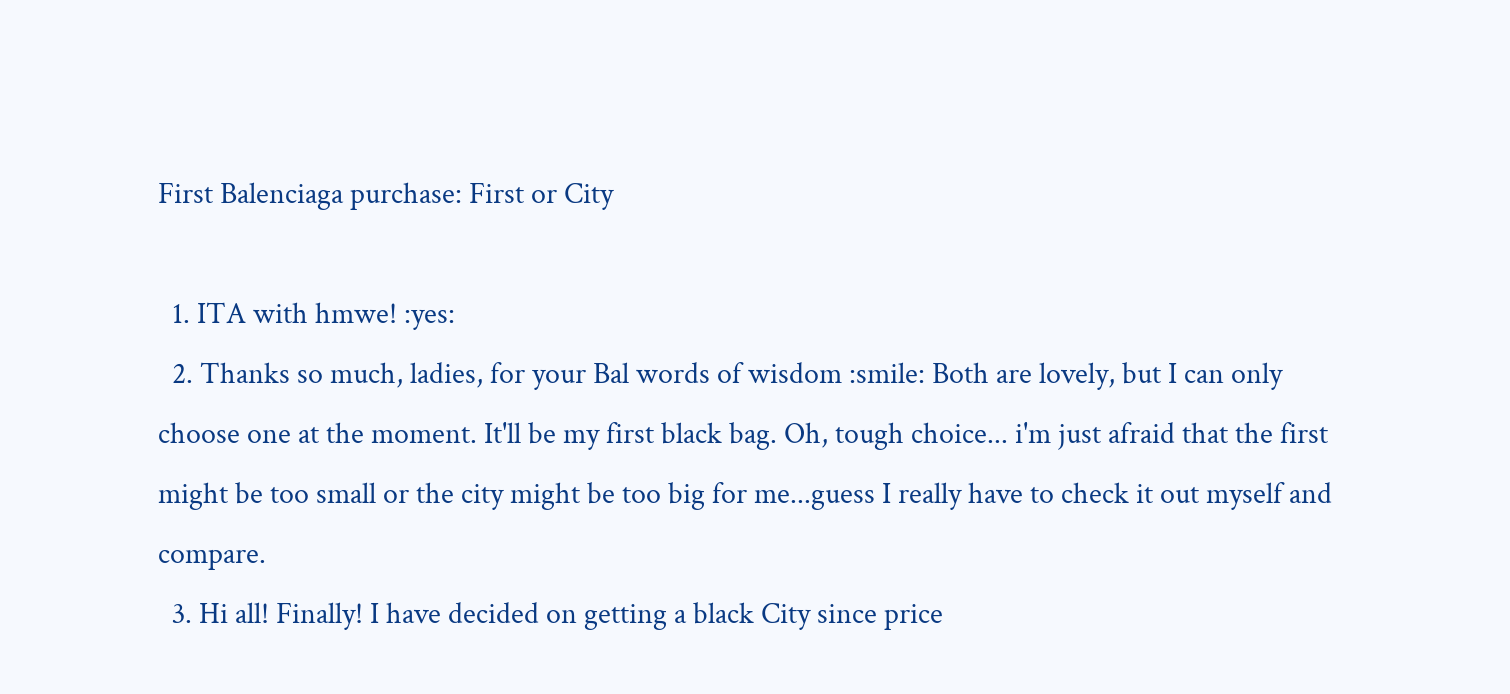First Balenciaga purchase: First or City

  1. ITA with hmwe! :yes:
  2. Thanks so much, ladies, for your Bal words of wisdom :smile: Both are lovely, but I can only choose one at the moment. It'll be my first black bag. Oh, tough choice... i'm just afraid that the first might be too small or the city might be too big for me...guess I really have to check it out myself and compare.
  3. Hi all! Finally! I have decided on getting a black City since price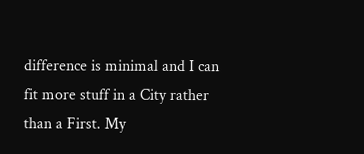difference is minimal and I can fit more stuff in a City rather than a First. My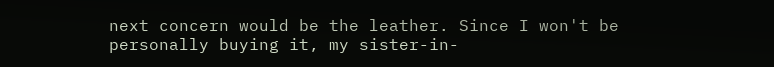next concern would be the leather. Since I won't be personally buying it, my sister-in-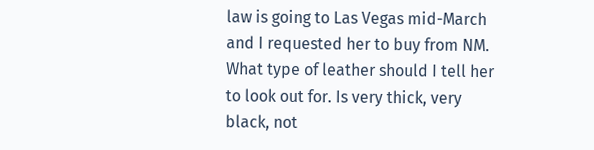law is going to Las Vegas mid-March and I requested her to buy from NM. What type of leather should I tell her to look out for. Is very thick, very black, not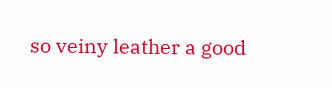so veiny leather a good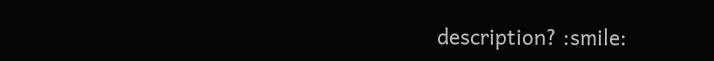description? :smile: